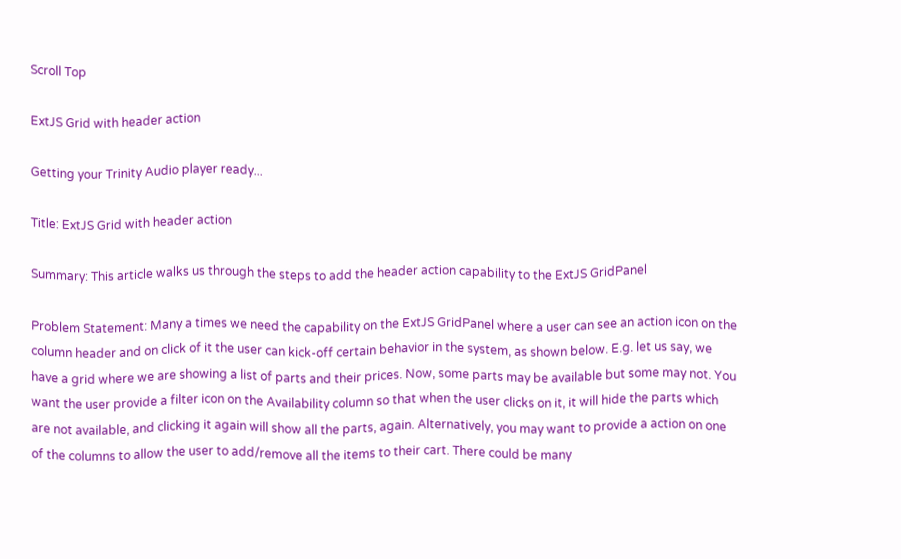Scroll Top

ExtJS Grid with header action

Getting your Trinity Audio player ready...

Title: ExtJS Grid with header action

Summary: This article walks us through the steps to add the header action capability to the ExtJS GridPanel

Problem Statement: Many a times we need the capability on the ExtJS GridPanel where a user can see an action icon on the column header and on click of it the user can kick-off certain behavior in the system, as shown below. E.g. let us say, we have a grid where we are showing a list of parts and their prices. Now, some parts may be available but some may not. You want the user provide a filter icon on the Availability column so that when the user clicks on it, it will hide the parts which are not available, and clicking it again will show all the parts, again. Alternatively, you may want to provide a action on one of the columns to allow the user to add/remove all the items to their cart. There could be many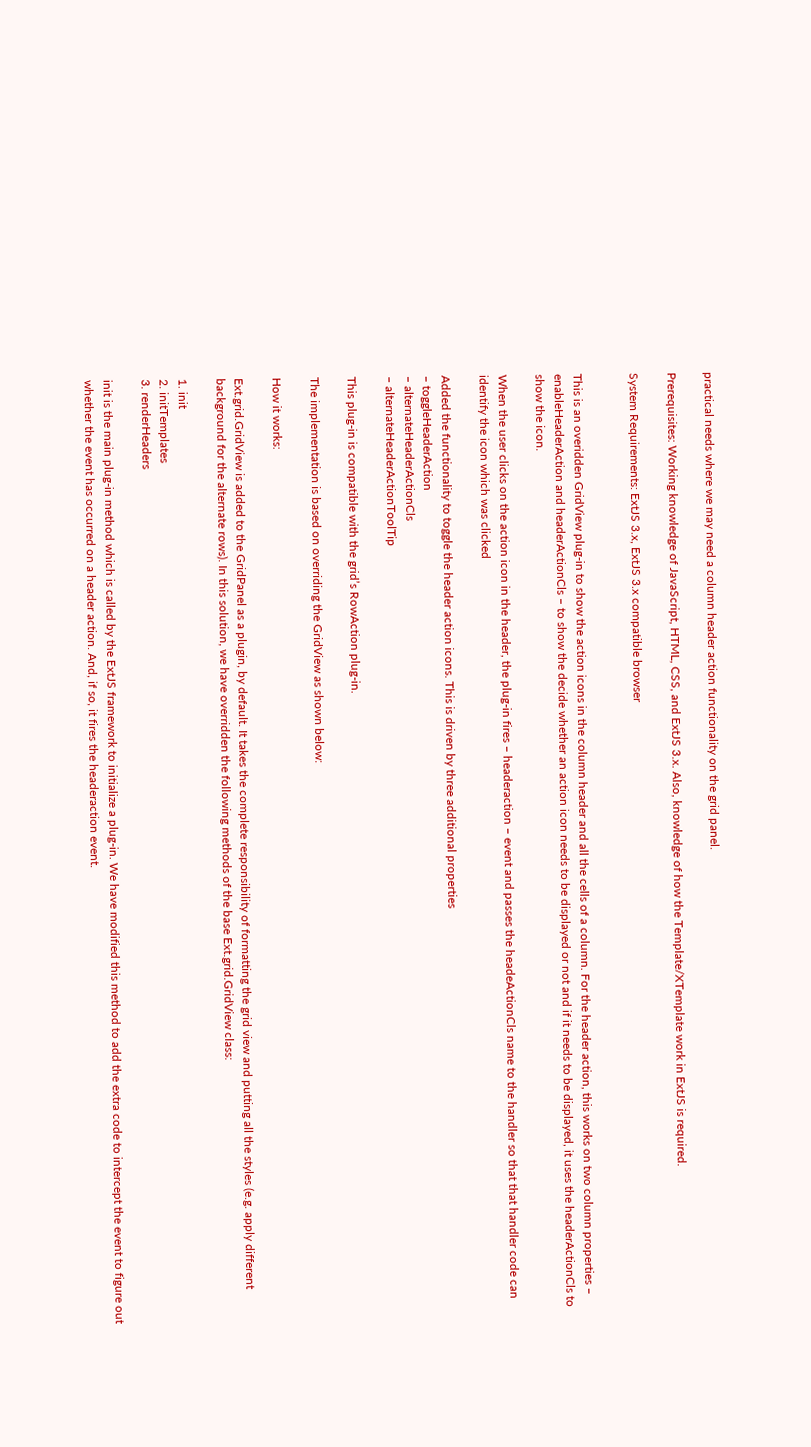practical needs where we may need a column header action functionality on the grid panel.

Prerequisites: Working knowledge of JavaScript, HTML, CSS, and ExtJS 3.x. Also, knowledge of how the Template/XTemplate work in ExtJS is required.

System Requirements: ExtJS 3.x, ExtJS 3.x compatible browser


This is an overidden GridView plug-in to show the action icons in the column header and all the cells of a column. For the header action, this works on two column properties – enableHeaderAction and headerActionCls – to show the decide whether an action icon needs to be displayed or not and if it needs to be displayed, it uses the headerActionCls to show the icon.

When the user clicks on the action icon in the header, the plug-in fires – headeraction – event and passes the headeActionCls name to the handler so that that handler code can identify the icon which was clicked

Added the functionality to toggle the header action icons. This is driven by three additional properties
– toggleHeaderAction
– alternateHeaderActionCls
– alternateHeaderActionToolTip

This plug-in is compatible with the grid’s RowAction plug-in.

The implementation is based on overriding the GridView as shown below:

How it works:

Ext.grid.GridView is added to the GridPanel as a plugin, by default. It takes the complete responsibility of formatting the grid view and putting all the styles (e.g. apply different background for the alternate rows). In this solution, we have overridden the following methods of the base Ext.grid.GridView class:

1. init
2. initTemplates
3. renderHeaders

init is the main plug-in method which is called by the ExtJS framework to initialize a plug-in. We have modified this method to add the extra code to intercept the event to figure out whether the event has occurred on a header action. And, if so, it fires the headeraction event.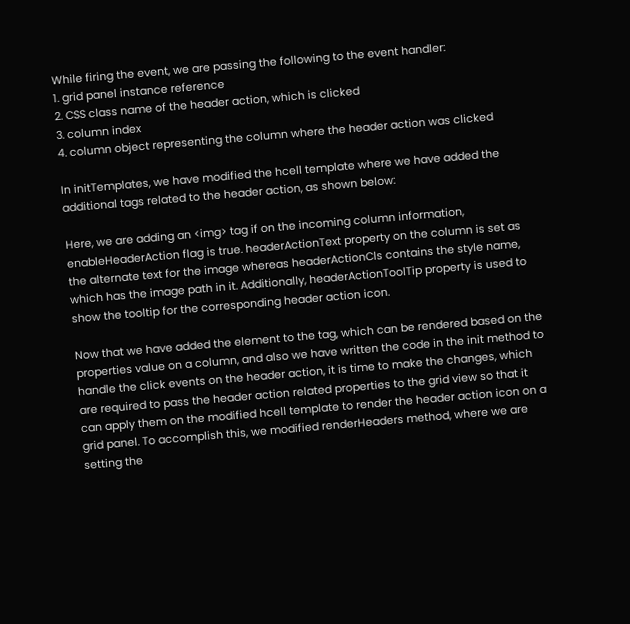While firing the event, we are passing the following to the event handler:
1. grid panel instance reference
2. CSS class name of the header action, which is clicked
3. column index
4. column object representing the column where the header action was clicked

In initTemplates, we have modified the hcell template where we have added the additional tags related to the header action, as shown below:

Here, we are adding an <img> tag if on the incoming column information, enableHeaderAction flag is true. headerActionText property on the column is set as the alternate text for the image whereas headerActionCls contains the style name, which has the image path in it. Additionally, headerActionToolTip property is used to show the tooltip for the corresponding header action icon.

Now that we have added the element to the tag, which can be rendered based on the properties value on a column, and also we have written the code in the init method to handle the click events on the header action, it is time to make the changes, which are required to pass the header action related properties to the grid view so that it can apply them on the modified hcell template to render the header action icon on a grid panel. To accomplish this, we modified renderHeaders method, where we are setting the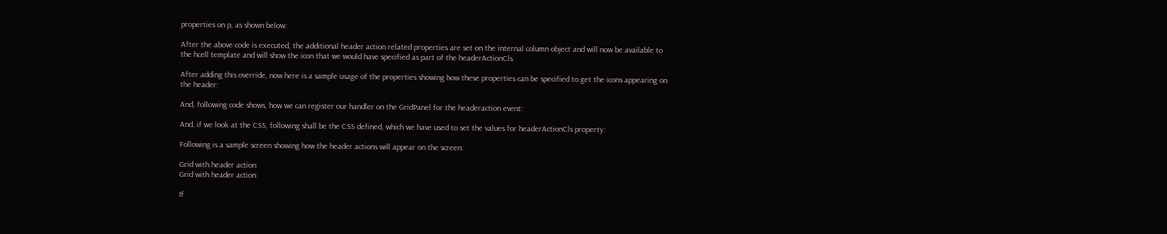properties on p, as shown below:

After the above code is executed, the additional header action related properties are set on the internal column object and will now be available to the hcell template and will show the icon that we would have specified as part of the headerActionCls.

After adding this override, now here is a sample usage of the properties showing how these properties can be specified to get the icons appearing on the header:

And, following code shows, how we can register our handler on the GridPanel for the headeraction event:

And, if we look at the CSS, following shall be the CSS defined, which we have used to set the values for headerActionCls property:

Following is a sample screen showing how the header actions will appear on the screen:

Grid with header action
Grid with header action

If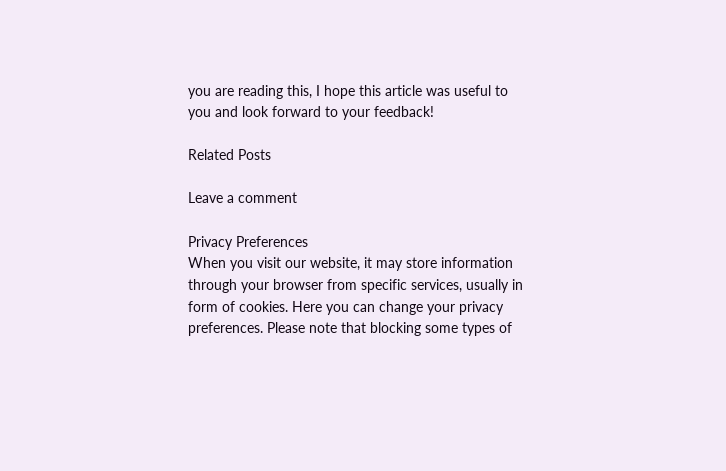you are reading this, I hope this article was useful to you and look forward to your feedback!

Related Posts

Leave a comment

Privacy Preferences
When you visit our website, it may store information through your browser from specific services, usually in form of cookies. Here you can change your privacy preferences. Please note that blocking some types of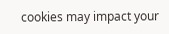cookies may impact your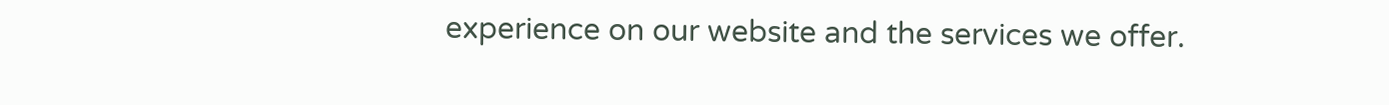experience on our website and the services we offer.